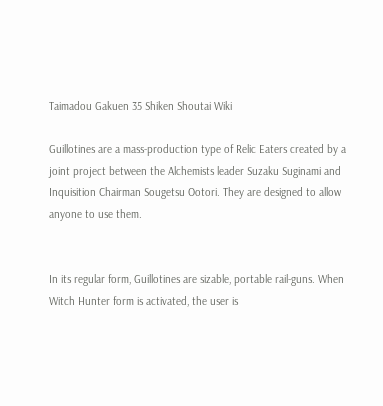Taimadou Gakuen 35 Shiken Shoutai Wiki

Guillotines are a mass-production type of Relic Eaters created by a joint project between the Alchemists leader Suzaku Suginami and Inquisition Chairman Sougetsu Ootori. They are designed to allow anyone to use them.


In its regular form, Guillotines are sizable, portable rail-guns. When Witch Hunter form is activated, the user is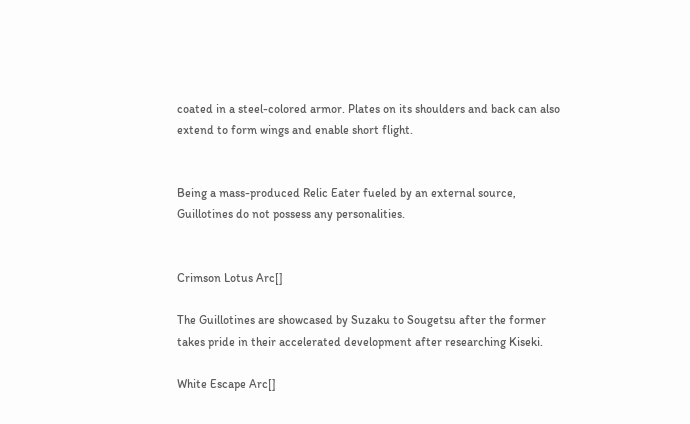coated in a steel-colored armor. Plates on its shoulders and back can also extend to form wings and enable short flight.


Being a mass-produced Relic Eater fueled by an external source, Guillotines do not possess any personalities.


Crimson Lotus Arc[]

The Guillotines are showcased by Suzaku to Sougetsu after the former takes pride in their accelerated development after researching Kiseki.

White Escape Arc[]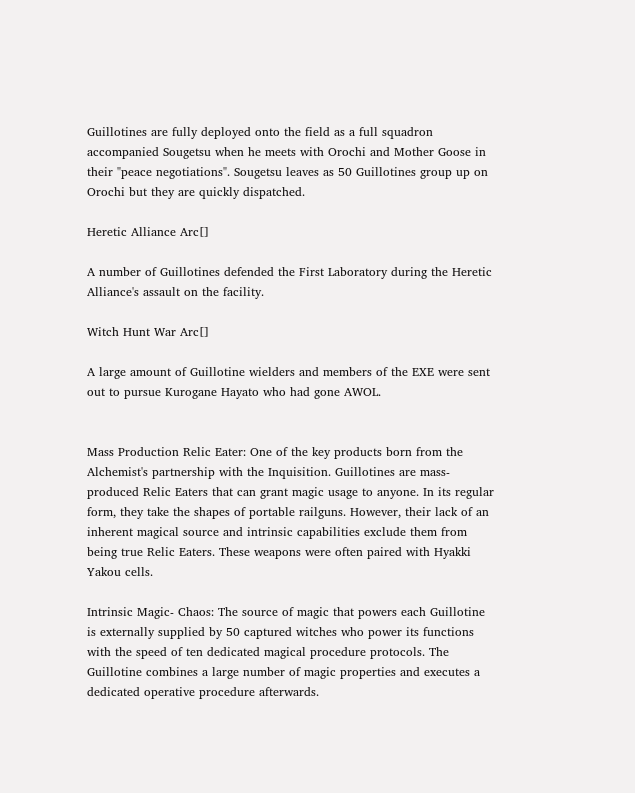Guillotines are fully deployed onto the field as a full squadron accompanied Sougetsu when he meets with Orochi and Mother Goose in their "peace negotiations". Sougetsu leaves as 50 Guillotines group up on Orochi but they are quickly dispatched.

Heretic Alliance Arc[]

A number of Guillotines defended the First Laboratory during the Heretic Alliance's assault on the facility.

Witch Hunt War Arc[]

A large amount of Guillotine wielders and members of the EXE were sent out to pursue Kurogane Hayato who had gone AWOL.


Mass Production Relic Eater: One of the key products born from the Alchemist's partnership with the Inquisition. Guillotines are mass-produced Relic Eaters that can grant magic usage to anyone. In its regular form, they take the shapes of portable railguns. However, their lack of an inherent magical source and intrinsic capabilities exclude them from being true Relic Eaters. These weapons were often paired with Hyakki Yakou cells.

Intrinsic Magic- Chaos: The source of magic that powers each Guillotine is externally supplied by 50 captured witches who power its functions with the speed of ten dedicated magical procedure protocols. The Guillotine combines a large number of magic properties and executes a dedicated operative procedure afterwards.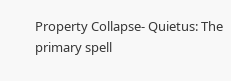Property Collapse- Quietus: The primary spell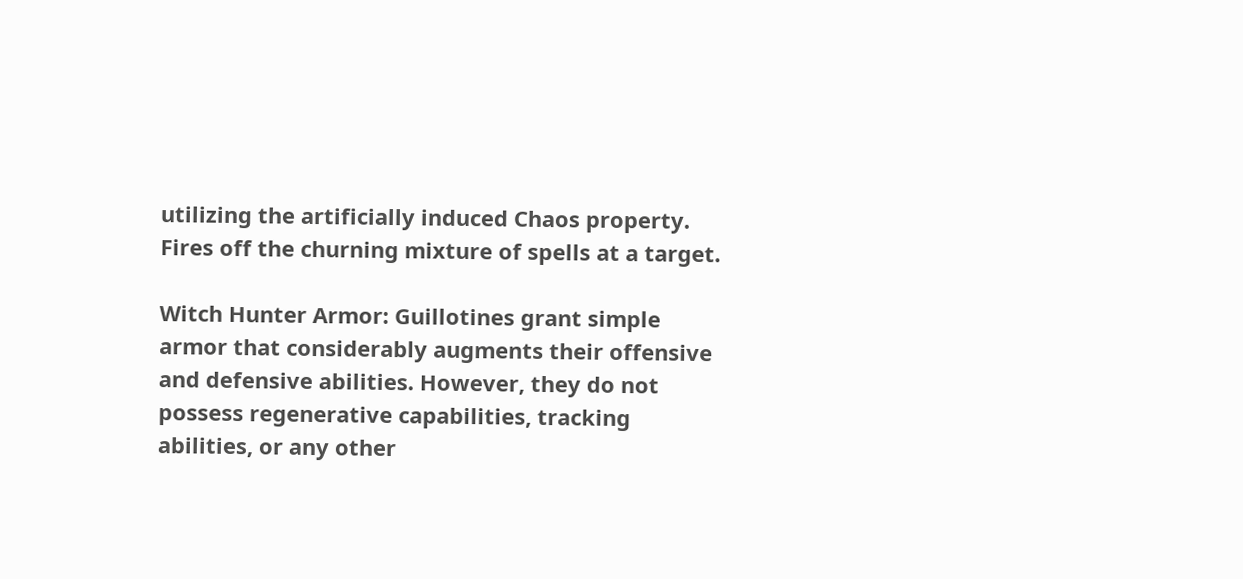utilizing the artificially induced Chaos property. Fires off the churning mixture of spells at a target.

Witch Hunter Armor: Guillotines grant simple armor that considerably augments their offensive and defensive abilities. However, they do not possess regenerative capabilities, tracking abilities, or any other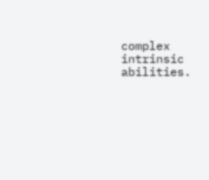complex intrinsic abilities.